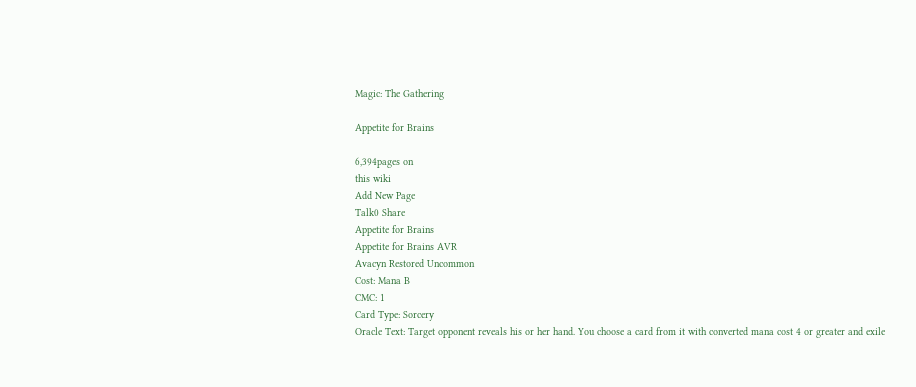Magic: The Gathering

Appetite for Brains

6,394pages on
this wiki
Add New Page
Talk0 Share
Appetite for Brains
Appetite for Brains AVR
Avacyn Restored Uncommon
Cost: Mana B
CMC: 1
Card Type: Sorcery
Oracle Text: Target opponent reveals his or her hand. You choose a card from it with converted mana cost 4 or greater and exile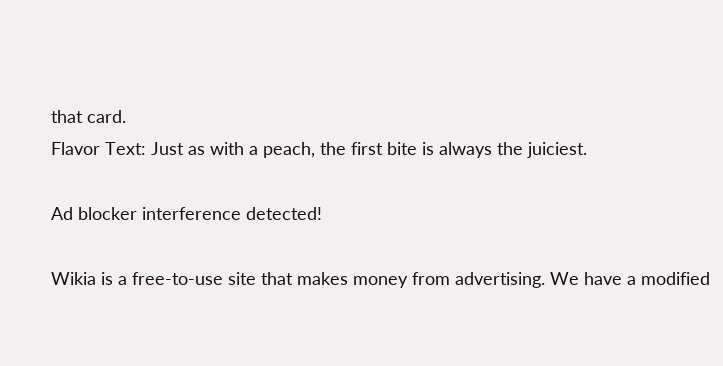that card.
Flavor Text: Just as with a peach, the first bite is always the juiciest.

Ad blocker interference detected!

Wikia is a free-to-use site that makes money from advertising. We have a modified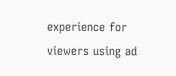experience for viewers using ad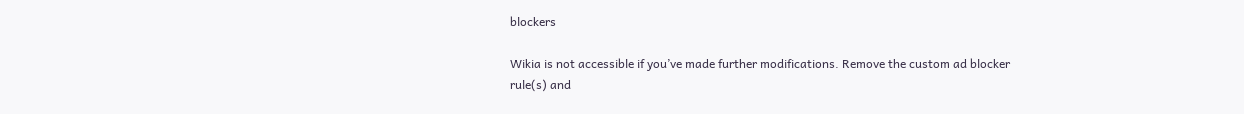blockers

Wikia is not accessible if you’ve made further modifications. Remove the custom ad blocker rule(s) and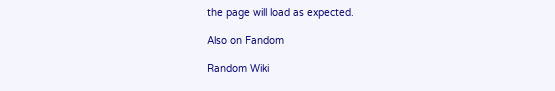the page will load as expected.

Also on Fandom

Random Wiki